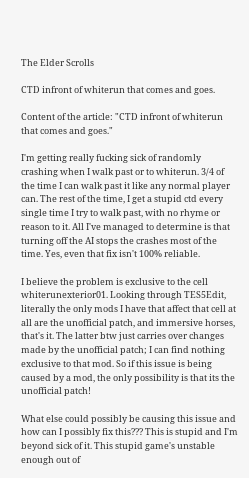The Elder Scrolls

CTD infront of whiterun that comes and goes.

Content of the article: "CTD infront of whiterun that comes and goes."

I'm getting really fucking sick of randomly crashing when I walk past or to whiterun. 3/4 of the time I can walk past it like any normal player can. The rest of the time, I get a stupid ctd every single time I try to walk past, with no rhyme or reason to it. All I've managed to determine is that turning off the AI stops the crashes most of the time. Yes, even that fix isn't 100% reliable.

I believe the problem is exclusive to the cell whiterunexterior01. Looking through TES5Edit, literally the only mods I have that affect that cell at all are the unofficial patch, and immersive horses, that's it. The latter btw just carries over changes made by the unofficial patch; I can find nothing exclusive to that mod. So if this issue is being caused by a mod, the only possibility is that its the unofficial patch!

What else could possibly be causing this issue and how can I possibly fix this??? This is stupid and I'm beyond sick of it. This stupid game's unstable enough out of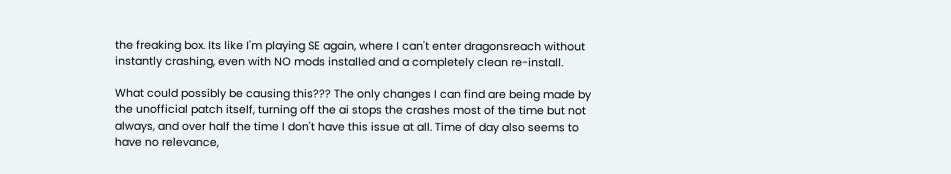the freaking box. Its like I'm playing SE again, where I can't enter dragonsreach without instantly crashing, even with NO mods installed and a completely clean re-install.

What could possibly be causing this??? The only changes I can find are being made by the unofficial patch itself, turning off the ai stops the crashes most of the time but not always, and over half the time I don't have this issue at all. Time of day also seems to have no relevance,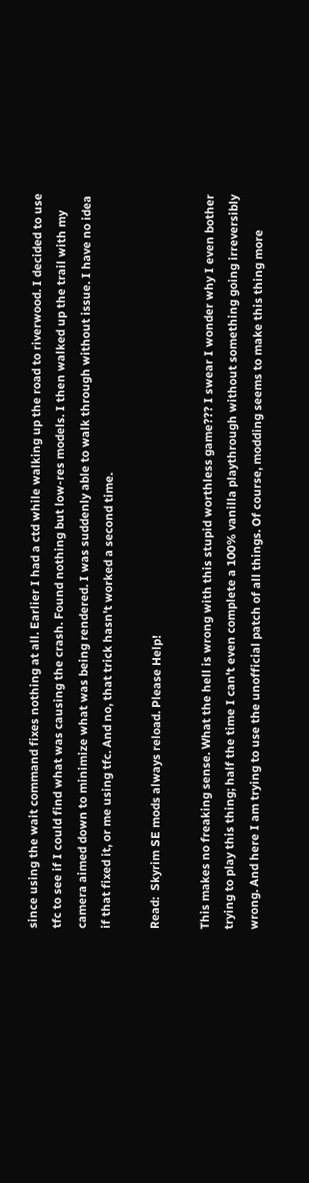since using the wait command fixes nothing at all. Earlier I had a ctd while walking up the road to riverwood. I decided to use tfc to see if I could find what was causing the crash. Found nothing but low-res models. I then walked up the trail with my camera aimed down to minimize what was being rendered. I was suddenly able to walk through without issue. I have no idea if that fixed it, or me using tfc. And no, that trick hasn't worked a second time.

Read:  Skyrim SE mods always reload. Please Help!

This makes no freaking sense. What the hell is wrong with this stupid worthless game??? I swear I wonder why I even bother trying to play this thing; half the time I can't even complete a 100% vanilla playthrough without something going irreversibly wrong. And here I am trying to use the unofficial patch of all things. Of course, modding seems to make this thing more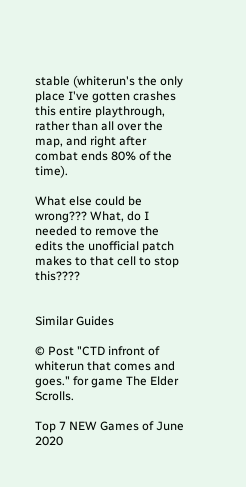stable (whiterun's the only place I've gotten crashes this entire playthrough, rather than all over the map, and right after combat ends 80% of the time).

What else could be wrong??? What, do I needed to remove the edits the unofficial patch makes to that cell to stop this????


Similar Guides

© Post "CTD infront of whiterun that comes and goes." for game The Elder Scrolls.

Top 7 NEW Games of June 2020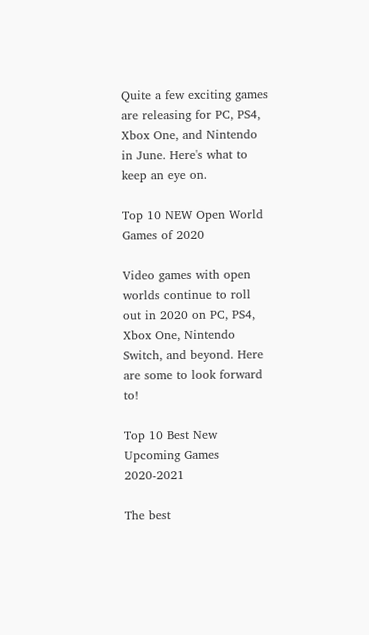Quite a few exciting games are releasing for PC, PS4, Xbox One, and Nintendo in June. Here's what to keep an eye on.

Top 10 NEW Open World Games of 2020

Video games with open worlds continue to roll out in 2020 on PC, PS4, Xbox One, Nintendo Switch, and beyond. Here are some to look forward to!

Top 10 Best New Upcoming Games 2020-2021

The best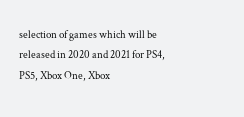selection of games which will be released in 2020 and 2021 for PS4, PS5, Xbox One, Xbox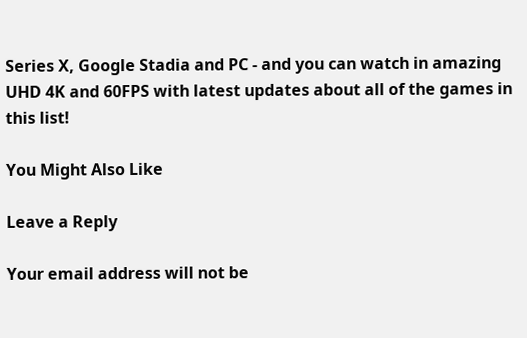Series X, Google Stadia and PC - and you can watch in amazing UHD 4K and 60FPS with latest updates about all of the games in this list!

You Might Also Like

Leave a Reply

Your email address will not be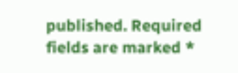published. Required fields are marked *